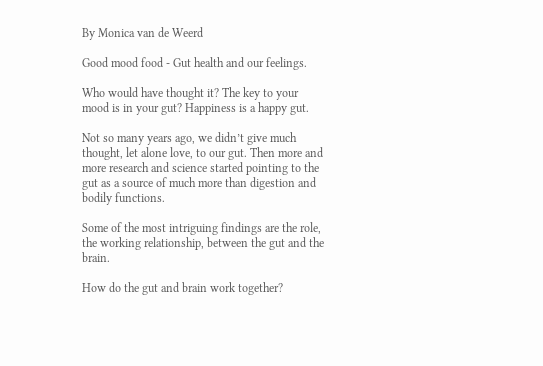By Monica van de Weerd

Good mood food - Gut health and our feelings.

Who would have thought it? The key to your mood is in your gut? Happiness is a happy gut.

Not so many years ago, we didn’t give much thought, let alone love, to our gut. Then more and more research and science started pointing to the gut as a source of much more than digestion and bodily functions.

Some of the most intriguing findings are the role, the working relationship, between the gut and the brain.

How do the gut and brain work together?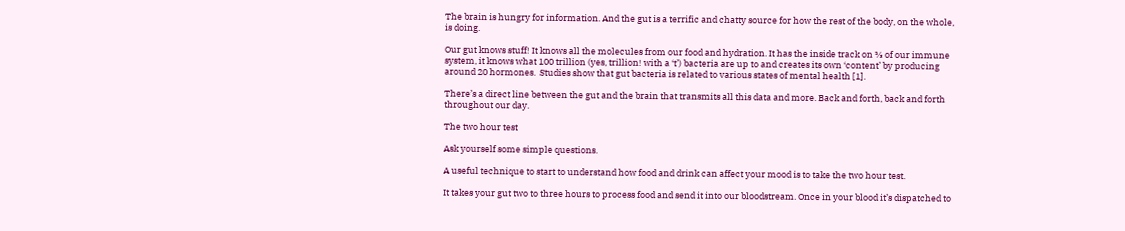The brain is hungry for information. And the gut is a terrific and chatty source for how the rest of the body, on the whole, is doing.

Our gut knows stuff! It knows all the molecules from our food and hydration. It has the inside track on ⅔ of our immune system, it knows what 100 trillion (yes, trillion! with a ‘t’) bacteria are up to and creates its own ‘content’ by producing around 20 hormones.  Studies show that gut bacteria is related to various states of mental health [1].

There’s a direct line between the gut and the brain that transmits all this data and more. Back and forth, back and forth throughout our day.

The two hour test

Ask yourself some simple questions.

A useful technique to start to understand how food and drink can affect your mood is to take the two hour test.

It takes your gut two to three hours to process food and send it into our bloodstream. Once in your blood it’s dispatched to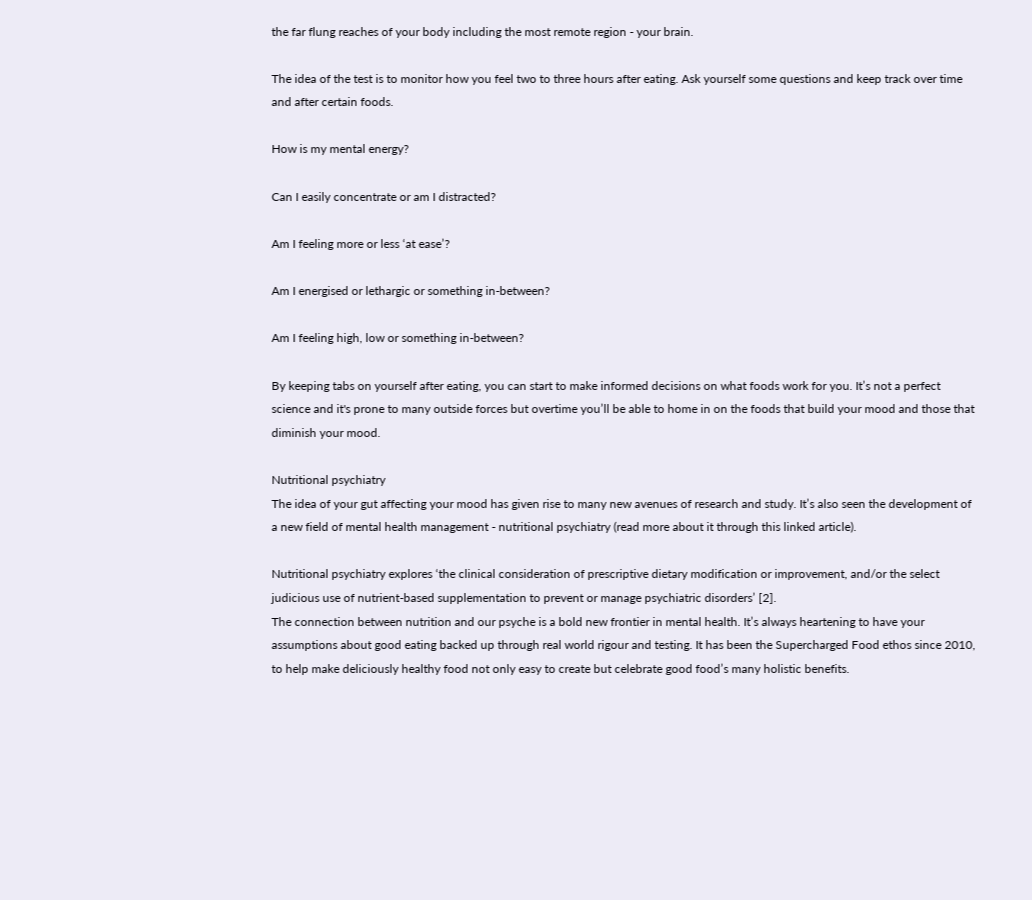the far flung reaches of your body including the most remote region - your brain.

The idea of the test is to monitor how you feel two to three hours after eating. Ask yourself some questions and keep track over time and after certain foods.

How is my mental energy?

Can I easily concentrate or am I distracted?

Am I feeling more or less ‘at ease’?

Am I energised or lethargic or something in-between?

Am I feeling high, low or something in-between?

By keeping tabs on yourself after eating, you can start to make informed decisions on what foods work for you. It’s not a perfect science and it's prone to many outside forces but overtime you’ll be able to home in on the foods that build your mood and those that diminish your mood.

Nutritional psychiatry
The idea of your gut affecting your mood has given rise to many new avenues of research and study. It’s also seen the development of a new field of mental health management - nutritional psychiatry (read more about it through this linked article).

Nutritional psychiatry explores ‘the clinical consideration of prescriptive dietary modification or improvement, and/or the select judicious use of nutrient-based supplementation to prevent or manage psychiatric disorders’ [2].
The connection between nutrition and our psyche is a bold new frontier in mental health. It’s always heartening to have your assumptions about good eating backed up through real world rigour and testing. It has been the Supercharged Food ethos since 2010, to help make deliciously healthy food not only easy to create but celebrate good food’s many holistic benefits.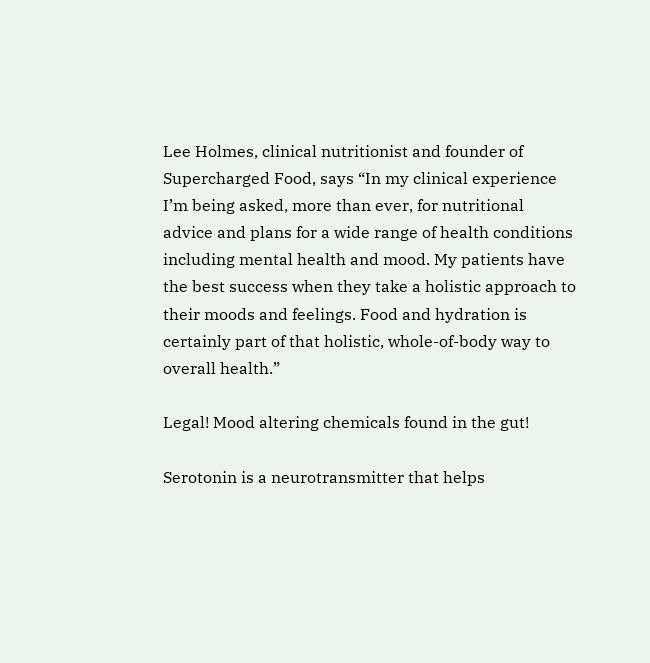Lee Holmes, clinical nutritionist and founder of Supercharged Food, says “In my clinical experience I’m being asked, more than ever, for nutritional advice and plans for a wide range of health conditions including mental health and mood. My patients have the best success when they take a holistic approach to their moods and feelings. Food and hydration is certainly part of that holistic, whole-of-body way to overall health.”

Legal! Mood altering chemicals found in the gut!

Serotonin is a neurotransmitter that helps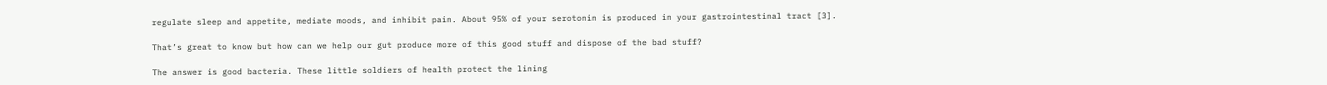regulate sleep and appetite, mediate moods, and inhibit pain. About 95% of your serotonin is produced in your gastrointestinal tract [3].

That’s great to know but how can we help our gut produce more of this good stuff and dispose of the bad stuff?

The answer is good bacteria. These little soldiers of health protect the lining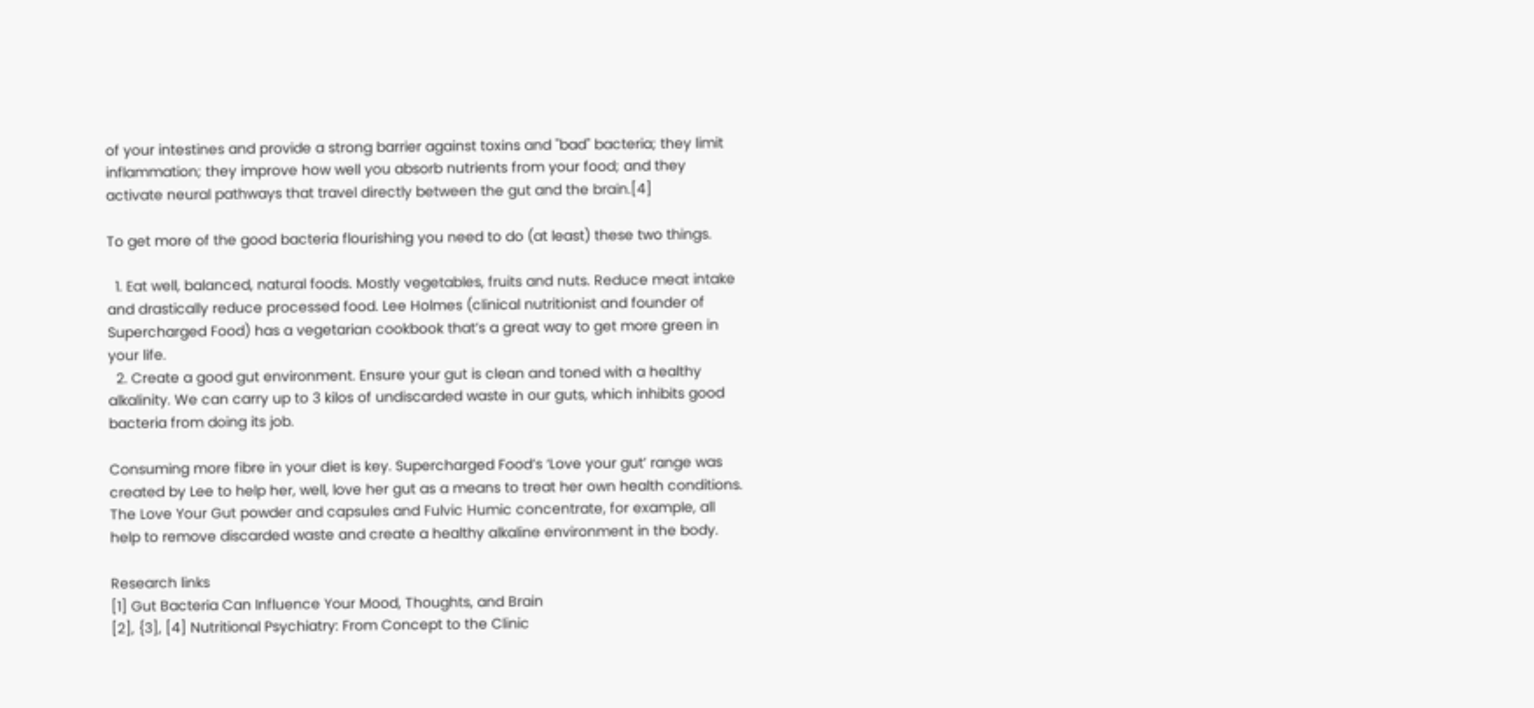of your intestines and provide a strong barrier against toxins and "bad" bacteria; they limit inflammation; they improve how well you absorb nutrients from your food; and they activate neural pathways that travel directly between the gut and the brain.[4]

To get more of the good bacteria flourishing you need to do (at least) these two things.

  1. Eat well, balanced, natural foods. Mostly vegetables, fruits and nuts. Reduce meat intake and drastically reduce processed food. Lee Holmes (clinical nutritionist and founder of Supercharged Food) has a vegetarian cookbook that’s a great way to get more green in your life.
  2. Create a good gut environment. Ensure your gut is clean and toned with a healthy alkalinity. We can carry up to 3 kilos of undiscarded waste in our guts, which inhibits good bacteria from doing its job.

Consuming more fibre in your diet is key. Supercharged Food’s ‘Love your gut’ range was created by Lee to help her, well, love her gut as a means to treat her own health conditions. The Love Your Gut powder and capsules and Fulvic Humic concentrate, for example, all help to remove discarded waste and create a healthy alkaline environment in the body.

Research links
[1] Gut Bacteria Can Influence Your Mood, Thoughts, and Brain
[2], {3], [4] Nutritional Psychiatry: From Concept to the Clinic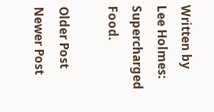Written by Lee Holmes: Supercharged Food.

Older Post Newer Post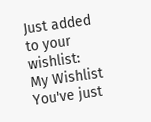Just added to your wishlist:
My Wishlist
You've just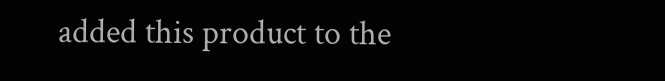added this product to the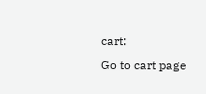cart:
Go to cart page